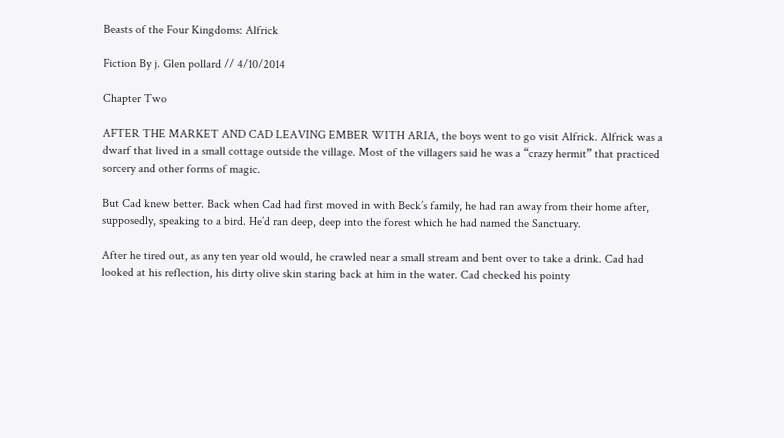Beasts of the Four Kingdoms: Alfrick

Fiction By j. Glen pollard // 4/10/2014

Chapter Two

AFTER THE MARKET AND CAD LEAVING EMBER WITH ARIA, the boys went to go visit Alfrick. Alfrick was a dwarf that lived in a small cottage outside the village. Most of the villagers said he was a “crazy hermit” that practiced sorcery and other forms of magic.

But Cad knew better. Back when Cad had first moved in with Beck’s family, he had ran away from their home after, supposedly, speaking to a bird. He’d ran deep, deep into the forest which he had named the Sanctuary.

After he tired out, as any ten year old would, he crawled near a small stream and bent over to take a drink. Cad had looked at his reflection, his dirty olive skin staring back at him in the water. Cad checked his pointy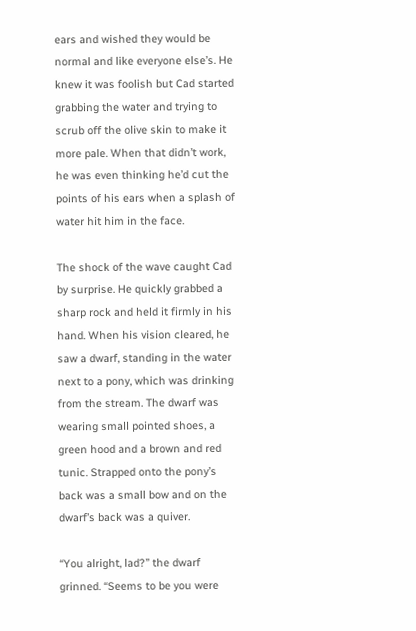ears and wished they would be normal and like everyone else’s. He knew it was foolish but Cad started grabbing the water and trying to scrub off the olive skin to make it more pale. When that didn’t work, he was even thinking he’d cut the points of his ears when a splash of water hit him in the face.

The shock of the wave caught Cad by surprise. He quickly grabbed a sharp rock and held it firmly in his hand. When his vision cleared, he saw a dwarf, standing in the water next to a pony, which was drinking from the stream. The dwarf was wearing small pointed shoes, a green hood and a brown and red tunic. Strapped onto the pony’s back was a small bow and on the dwarf’s back was a quiver.

“You alright, lad?” the dwarf grinned. “Seems to be you were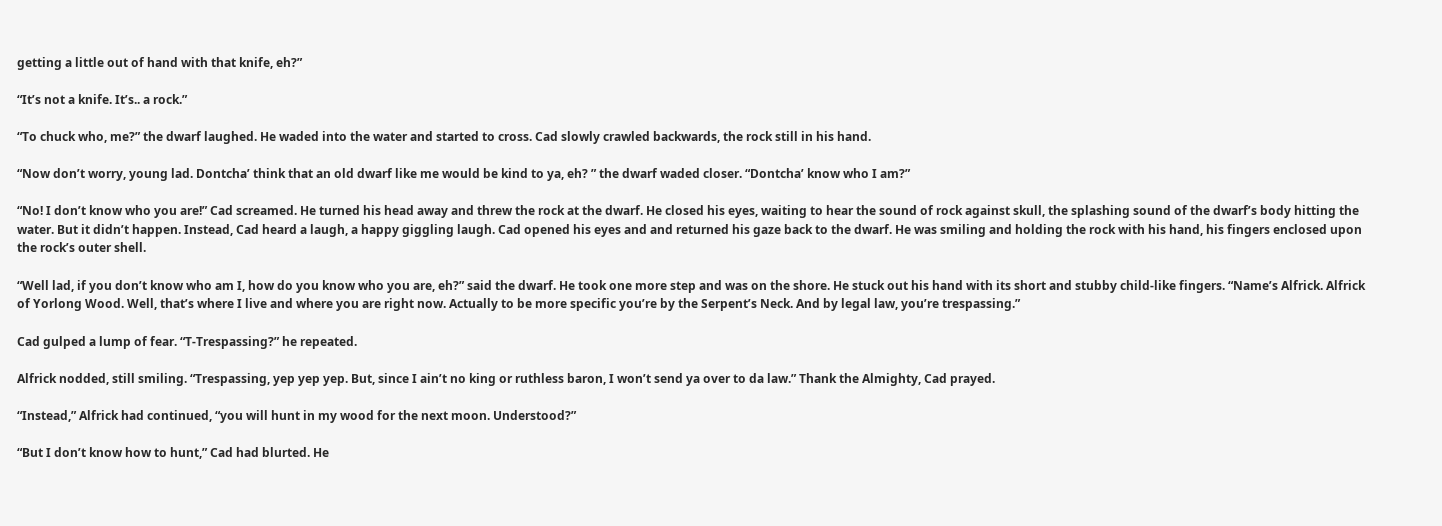getting a little out of hand with that knife, eh?”

“It’s not a knife. It’s.. a rock.”

“To chuck who, me?” the dwarf laughed. He waded into the water and started to cross. Cad slowly crawled backwards, the rock still in his hand.

“Now don’t worry, young lad. Dontcha’ think that an old dwarf like me would be kind to ya, eh? ” the dwarf waded closer. “Dontcha’ know who I am?”

“No! I don’t know who you are!” Cad screamed. He turned his head away and threw the rock at the dwarf. He closed his eyes, waiting to hear the sound of rock against skull, the splashing sound of the dwarf’s body hitting the water. But it didn’t happen. Instead, Cad heard a laugh, a happy giggling laugh. Cad opened his eyes and and returned his gaze back to the dwarf. He was smiling and holding the rock with his hand, his fingers enclosed upon the rock’s outer shell.

“Well lad, if you don’t know who am I, how do you know who you are, eh?” said the dwarf. He took one more step and was on the shore. He stuck out his hand with its short and stubby child-like fingers. “Name’s Alfrick. Alfrick of Yorlong Wood. Well, that’s where I live and where you are right now. Actually to be more specific you’re by the Serpent’s Neck. And by legal law, you’re trespassing.”

Cad gulped a lump of fear. “T-Trespassing?” he repeated.

Alfrick nodded, still smiling. “Trespassing, yep yep yep. But, since I ain’t no king or ruthless baron, I won’t send ya over to da law.” Thank the Almighty, Cad prayed.

“Instead,” Alfrick had continued, “you will hunt in my wood for the next moon. Understood?”

“But I don’t know how to hunt,” Cad had blurted. He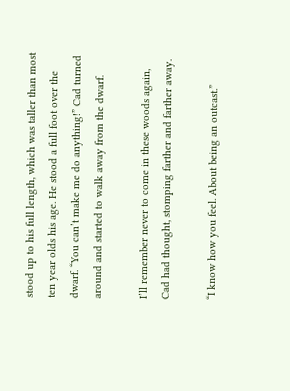stood up to his full length, which was taller than most ten year olds his age. He stood a full foot over the dwarf. “You can’t make me do anything!” Cad turned around and started to walk away from the dwarf.

I’ll remember never to come in these woods again, Cad had thought, stomping farther and farther away.

“I know how you feel. About being an outcast.”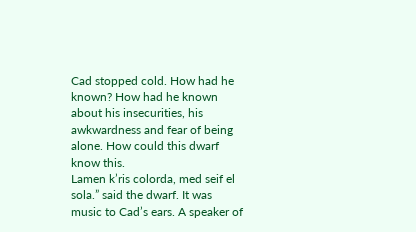Cad stopped cold. How had he known? How had he known about his insecurities, his awkwardness and fear of being alone. How could this dwarf know this.
Lamen k’ris colorda, med seif el sola.” said the dwarf. It was music to Cad’s ears. A speaker of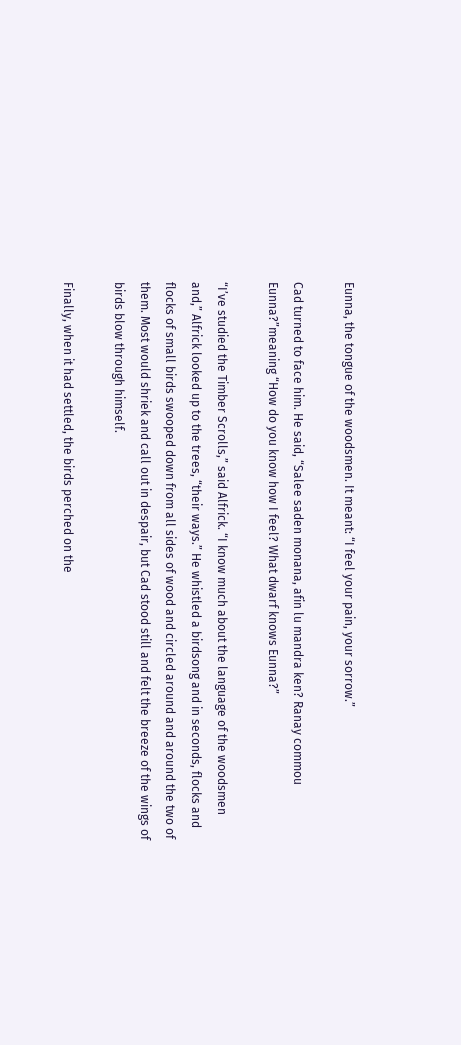Eunna, the tongue of the woodsmen. It meant: “I feel your pain, your sorrow.”

Cad turned to face him. He said, “Salee saden monana, afin lu mandra ken? Ranay commou Eunna?”meaning “How do you know how I feel? What dwarf knows Eunna?”

“I’ve studied the Timber Scrolls,” said Alfrick. “I know much about the language of the woodsmen and,” Alfrick looked up to the trees, “their ways.” He whistled a birdsong and in seconds, flocks and flocks of small birds swooped down from all sides of wood and circled around and around the two of them. Most would shriek and call out in despair, but Cad stood still and felt the breeze of the wings of birds blow through himself.

Finally, when it had settled, the birds perched on the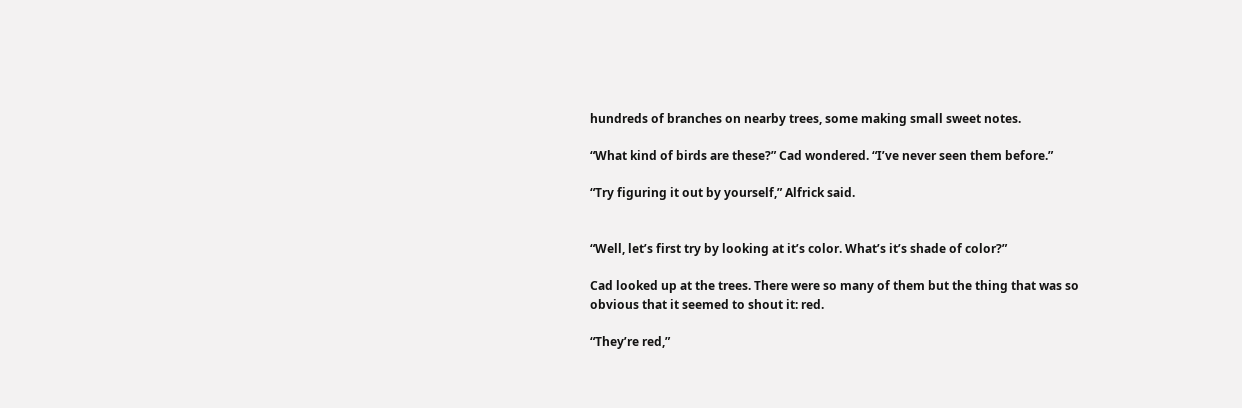hundreds of branches on nearby trees, some making small sweet notes.

“What kind of birds are these?” Cad wondered. “I’ve never seen them before.”

“Try figuring it out by yourself,” Alfrick said.


“Well, let’s first try by looking at it’s color. What’s it’s shade of color?”

Cad looked up at the trees. There were so many of them but the thing that was so obvious that it seemed to shout it: red.

“They’re red,”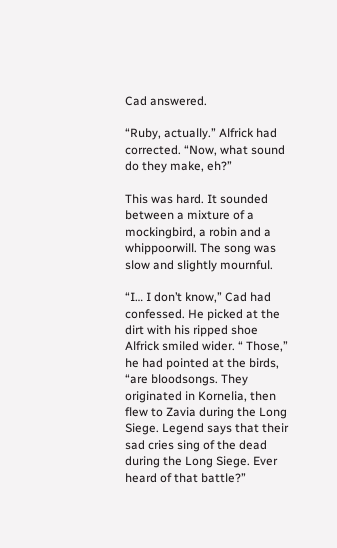Cad answered.

“Ruby, actually.” Alfrick had corrected. “Now, what sound do they make, eh?”

This was hard. It sounded between a mixture of a mockingbird, a robin and a whippoorwill. The song was slow and slightly mournful.

“I… I don’t know,” Cad had confessed. He picked at the dirt with his ripped shoe
Alfrick smiled wider. “ Those,” he had pointed at the birds, “are bloodsongs. They originated in Kornelia, then flew to Zavia during the Long Siege. Legend says that their sad cries sing of the dead during the Long Siege. Ever heard of that battle?”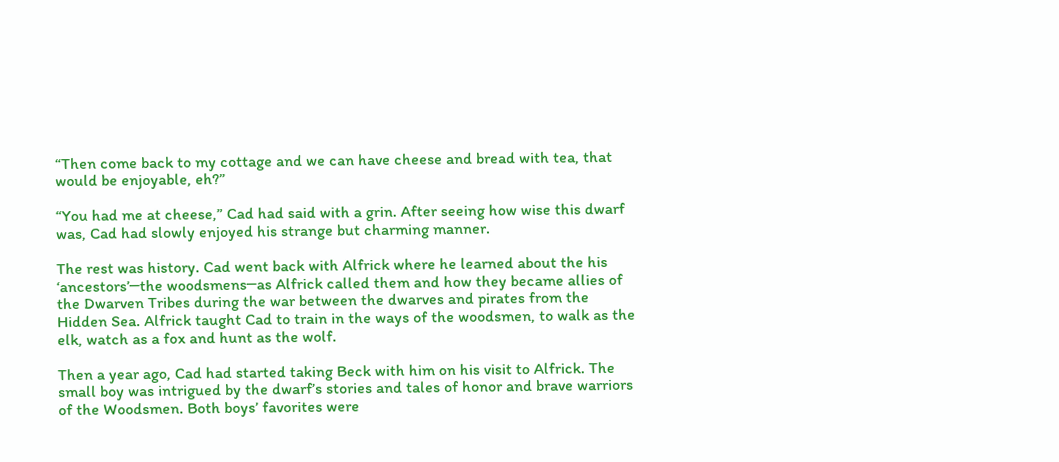“Then come back to my cottage and we can have cheese and bread with tea, that would be enjoyable, eh?”

“You had me at cheese,” Cad had said with a grin. After seeing how wise this dwarf was, Cad had slowly enjoyed his strange but charming manner.

The rest was history. Cad went back with Alfrick where he learned about the his ‘ancestors’─the woodsmens─as Alfrick called them and how they became allies of the Dwarven Tribes during the war between the dwarves and pirates from the Hidden Sea. Alfrick taught Cad to train in the ways of the woodsmen, to walk as the elk, watch as a fox and hunt as the wolf.

Then a year ago, Cad had started taking Beck with him on his visit to Alfrick. The small boy was intrigued by the dwarf’s stories and tales of honor and brave warriors of the Woodsmen. Both boys’ favorites were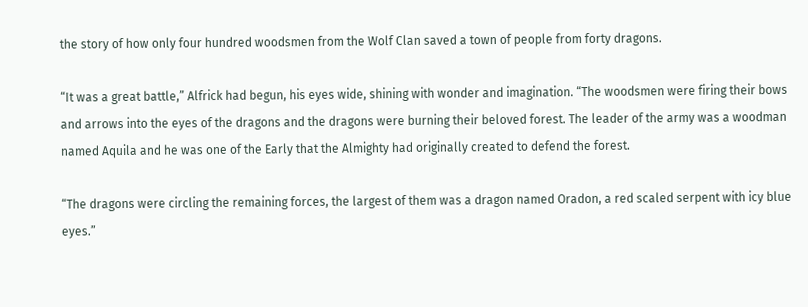the story of how only four hundred woodsmen from the Wolf Clan saved a town of people from forty dragons.

“It was a great battle,” Alfrick had begun, his eyes wide, shining with wonder and imagination. “The woodsmen were firing their bows and arrows into the eyes of the dragons and the dragons were burning their beloved forest. The leader of the army was a woodman named Aquila and he was one of the Early that the Almighty had originally created to defend the forest.

“The dragons were circling the remaining forces, the largest of them was a dragon named Oradon, a red scaled serpent with icy blue eyes.”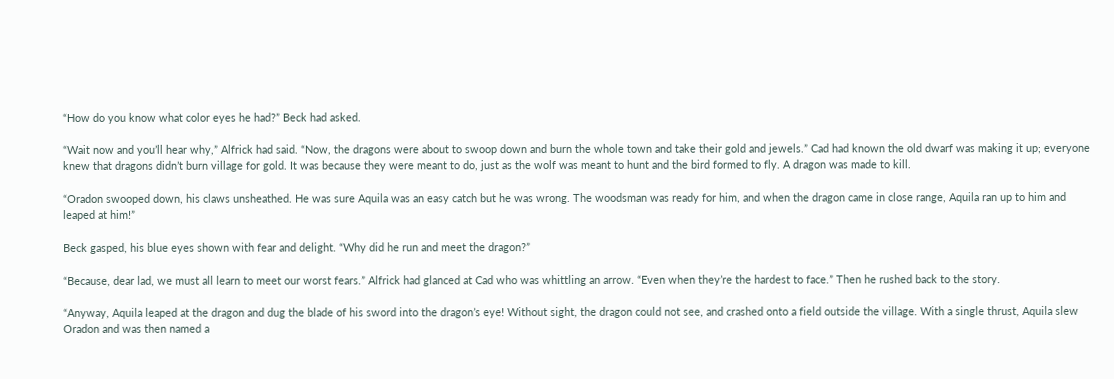“How do you know what color eyes he had?” Beck had asked.

“Wait now and you’ll hear why,” Alfrick had said. “Now, the dragons were about to swoop down and burn the whole town and take their gold and jewels.” Cad had known the old dwarf was making it up; everyone knew that dragons didn’t burn village for gold. It was because they were meant to do, just as the wolf was meant to hunt and the bird formed to fly. A dragon was made to kill.

“Oradon swooped down, his claws unsheathed. He was sure Aquila was an easy catch but he was wrong. The woodsman was ready for him, and when the dragon came in close range, Aquila ran up to him and leaped at him!”

Beck gasped, his blue eyes shown with fear and delight. “Why did he run and meet the dragon?”

“Because, dear lad, we must all learn to meet our worst fears.” Alfrick had glanced at Cad who was whittling an arrow. “Even when they’re the hardest to face.” Then he rushed back to the story.

“Anyway, Aquila leaped at the dragon and dug the blade of his sword into the dragon’s eye! Without sight, the dragon could not see, and crashed onto a field outside the village. With a single thrust, Aquila slew Oradon and was then named a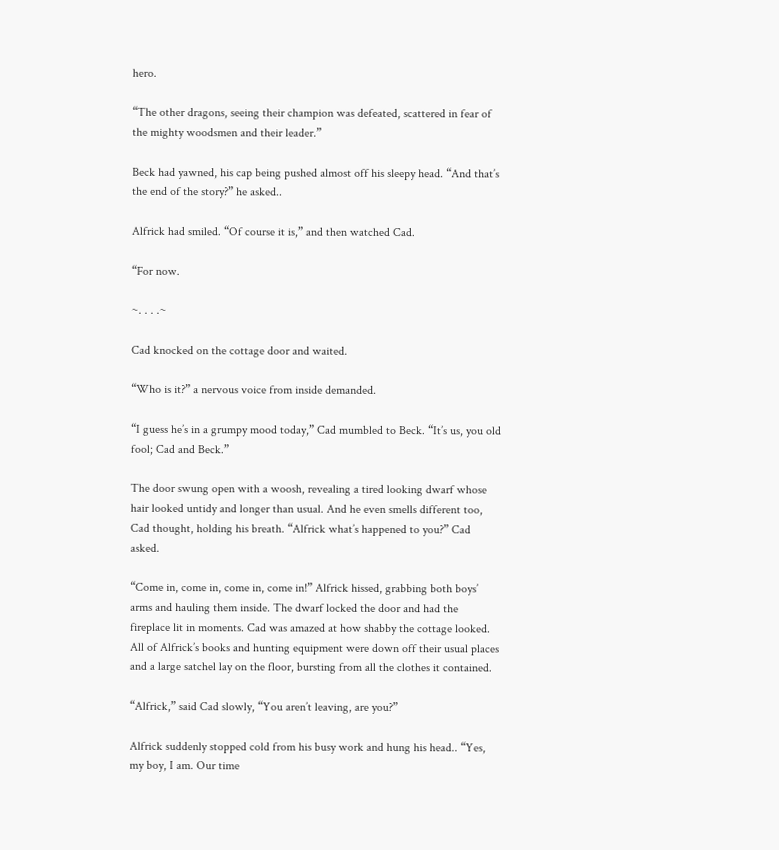hero.

“The other dragons, seeing their champion was defeated, scattered in fear of the mighty woodsmen and their leader.”

Beck had yawned, his cap being pushed almost off his sleepy head. “And that’s the end of the story?” he asked..

Alfrick had smiled. “Of course it is,” and then watched Cad.

“For now.

~. . . .~

Cad knocked on the cottage door and waited.

“Who is it?” a nervous voice from inside demanded.

“I guess he’s in a grumpy mood today,” Cad mumbled to Beck. “It’s us, you old fool; Cad and Beck.”

The door swung open with a woosh, revealing a tired looking dwarf whose hair looked untidy and longer than usual. And he even smells different too, Cad thought, holding his breath. “Alfrick what’s happened to you?” Cad asked.

“Come in, come in, come in, come in!” Alfrick hissed, grabbing both boys’ arms and hauling them inside. The dwarf locked the door and had the fireplace lit in moments. Cad was amazed at how shabby the cottage looked. All of Alfrick’s books and hunting equipment were down off their usual places and a large satchel lay on the floor, bursting from all the clothes it contained.

“Alfrick,” said Cad slowly, “You aren’t leaving, are you?”

Alfrick suddenly stopped cold from his busy work and hung his head.. “Yes, my boy, I am. Our time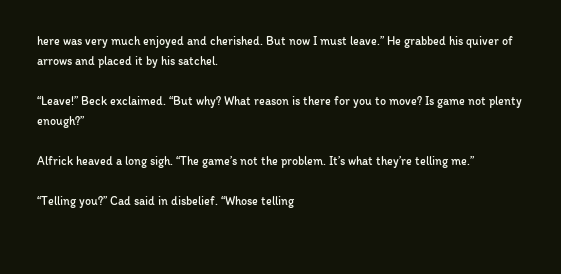here was very much enjoyed and cherished. But now I must leave.” He grabbed his quiver of arrows and placed it by his satchel.

“Leave!” Beck exclaimed. “But why? What reason is there for you to move? Is game not plenty enough?”

Alfrick heaved a long sigh. “The game’s not the problem. It’s what they’re telling me.”

“Telling you?” Cad said in disbelief. “Whose telling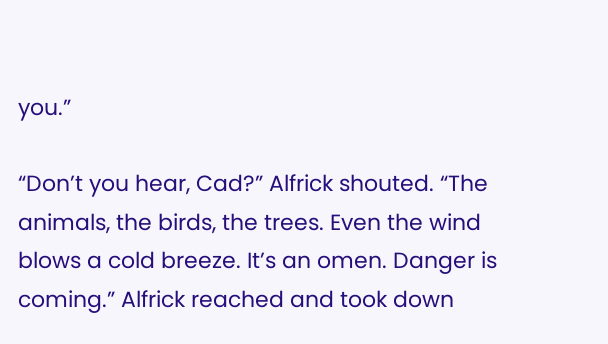you.”

“Don’t you hear, Cad?” Alfrick shouted. “The animals, the birds, the trees. Even the wind blows a cold breeze. It’s an omen. Danger is coming.” Alfrick reached and took down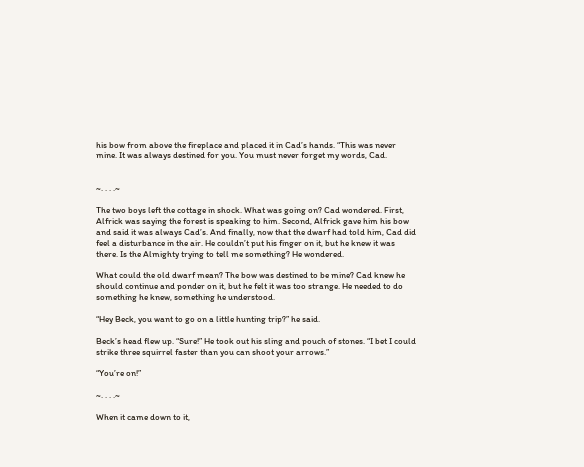his bow from above the fireplace and placed it in Cad’s hands. “This was never mine. It was always destined for you. You must never forget my words, Cad.


~. . . .~

The two boys left the cottage in shock. What was going on? Cad wondered. First, Alfrick was saying the forest is speaking to him. Second, Alfrick gave him his bow and said it was always Cad’s. And finally, now that the dwarf had told him, Cad did feel a disturbance in the air. He couldn’t put his finger on it, but he knew it was there. Is the Almighty trying to tell me something? He wondered.

What could the old dwarf mean? The bow was destined to be mine? Cad knew he should continue and ponder on it, but he felt it was too strange. He needed to do something he knew, something he understood.

“Hey Beck, you want to go on a little hunting trip?” he said.

Beck’s head flew up. “Sure!” He took out his sling and pouch of stones. “I bet I could strike three squirrel faster than you can shoot your arrows.”

“You’re on!”

~. . . .~

When it came down to it,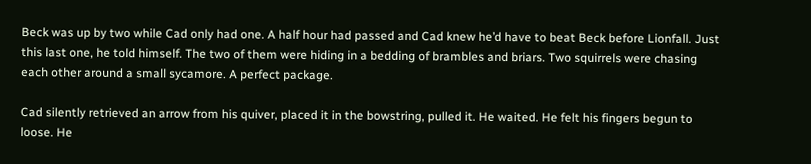Beck was up by two while Cad only had one. A half hour had passed and Cad knew he’d have to beat Beck before Lionfall. Just this last one, he told himself. The two of them were hiding in a bedding of brambles and briars. Two squirrels were chasing each other around a small sycamore. A perfect package.

Cad silently retrieved an arrow from his quiver, placed it in the bowstring, pulled it. He waited. He felt his fingers begun to loose. He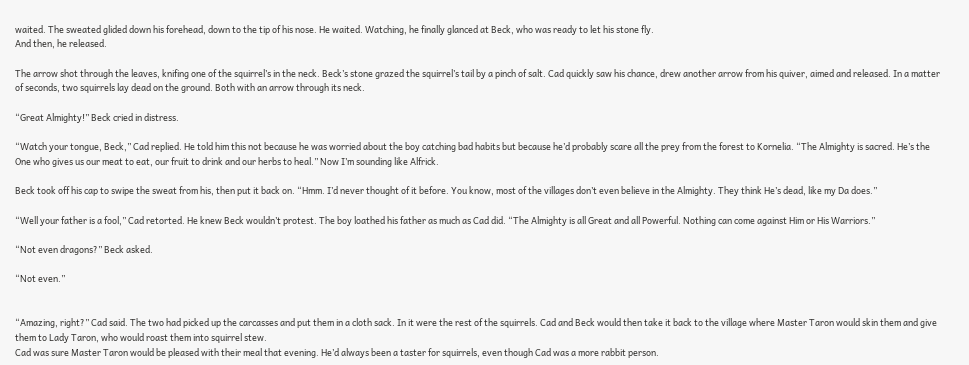waited. The sweated glided down his forehead, down to the tip of his nose. He waited. Watching, he finally glanced at Beck, who was ready to let his stone fly.
And then, he released.

The arrow shot through the leaves, knifing one of the squirrel’s in the neck. Beck’s stone grazed the squirrel’s tail by a pinch of salt. Cad quickly saw his chance, drew another arrow from his quiver, aimed and released. In a matter of seconds, two squirrels lay dead on the ground. Both with an arrow through its neck.

“Great Almighty!” Beck cried in distress.

“Watch your tongue, Beck,” Cad replied. He told him this not because he was worried about the boy catching bad habits but because he’d probably scare all the prey from the forest to Kornelia. “The Almighty is sacred. He’s the One who gives us our meat to eat, our fruit to drink and our herbs to heal.” Now I’m sounding like Alfrick.

Beck took off his cap to swipe the sweat from his, then put it back on. “Hmm. I’d never thought of it before. You know, most of the villages don’t even believe in the Almighty. They think He’s dead, like my Da does.”

“Well your father is a fool,” Cad retorted. He knew Beck wouldn’t protest. The boy loathed his father as much as Cad did. “The Almighty is all Great and all Powerful. Nothing can come against Him or His Warriors.”

“Not even dragons?” Beck asked.

“Not even.”


“Amazing, right?” Cad said. The two had picked up the carcasses and put them in a cloth sack. In it were the rest of the squirrels. Cad and Beck would then take it back to the village where Master Taron would skin them and give them to Lady Taron, who would roast them into squirrel stew.
Cad was sure Master Taron would be pleased with their meal that evening. He’d always been a taster for squirrels, even though Cad was a more rabbit person.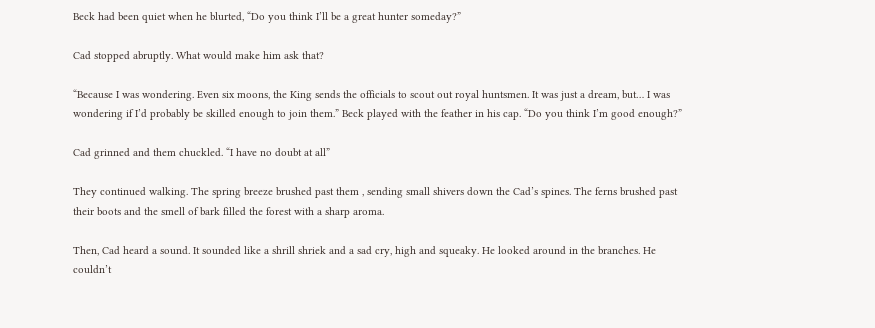Beck had been quiet when he blurted, “Do you think I’ll be a great hunter someday?”

Cad stopped abruptly. What would make him ask that?

“Because I was wondering. Even six moons, the King sends the officials to scout out royal huntsmen. It was just a dream, but… I was wondering if I’d probably be skilled enough to join them.” Beck played with the feather in his cap. “Do you think I’m good enough?”

Cad grinned and them chuckled. “I have no doubt at all”

They continued walking. The spring breeze brushed past them , sending small shivers down the Cad’s spines. The ferns brushed past their boots and the smell of bark filled the forest with a sharp aroma.

Then, Cad heard a sound. It sounded like a shrill shriek and a sad cry, high and squeaky. He looked around in the branches. He couldn’t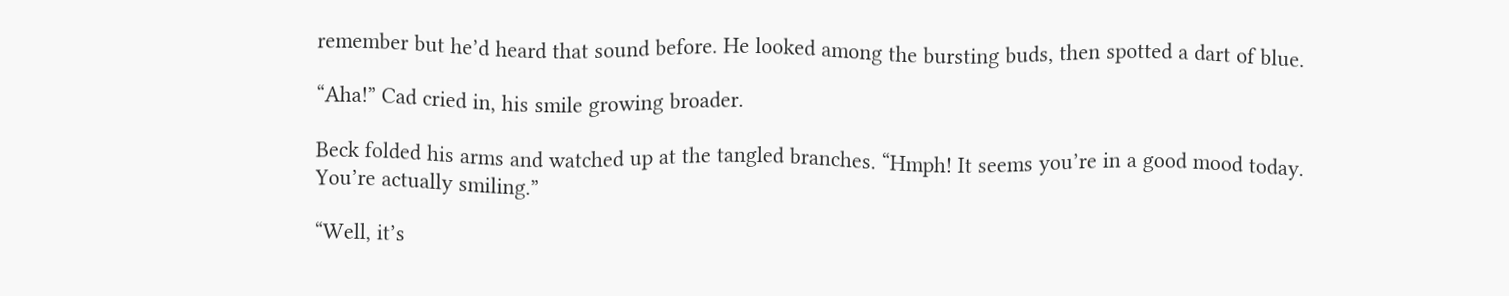remember but he’d heard that sound before. He looked among the bursting buds, then spotted a dart of blue.

“Aha!” Cad cried in, his smile growing broader.

Beck folded his arms and watched up at the tangled branches. “Hmph! It seems you’re in a good mood today. You’re actually smiling.”

“Well, it’s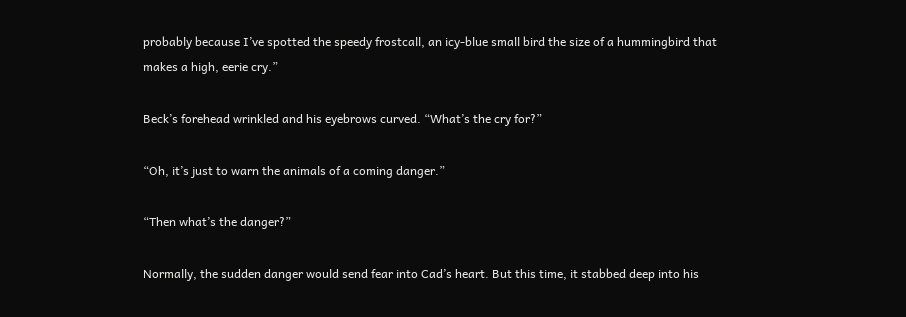probably because I’ve spotted the speedy frostcall, an icy-blue small bird the size of a hummingbird that makes a high, eerie cry.”

Beck’s forehead wrinkled and his eyebrows curved. “What’s the cry for?”

“Oh, it’s just to warn the animals of a coming danger.”

“Then what’s the danger?”

Normally, the sudden danger would send fear into Cad’s heart. But this time, it stabbed deep into his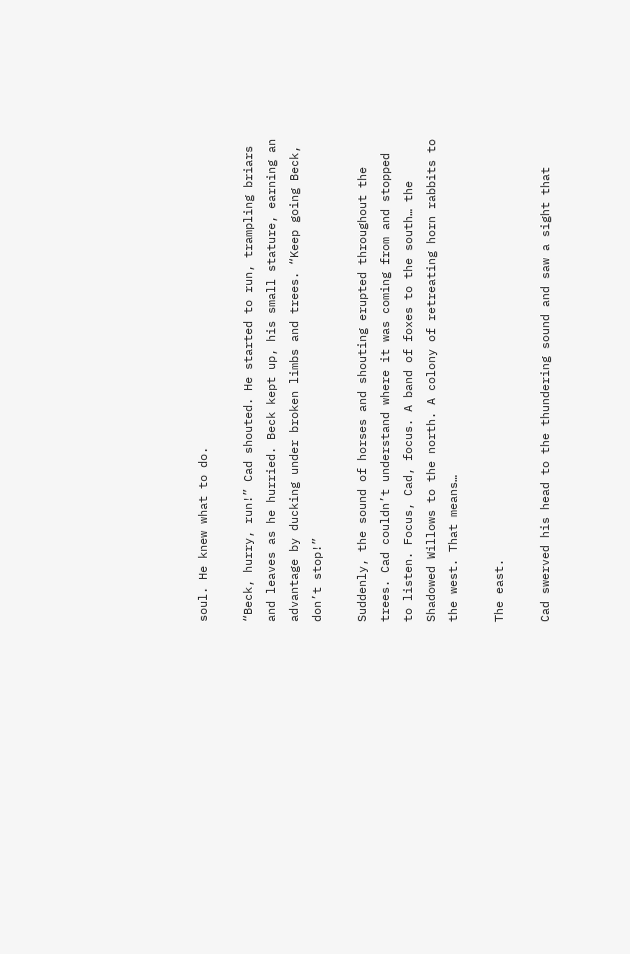soul. He knew what to do.

“Beck, hurry, run!” Cad shouted. He started to run, trampling briars and leaves as he hurried. Beck kept up, his small stature, earning an advantage by ducking under broken limbs and trees. “Keep going Beck, don’t stop!”

Suddenly, the sound of horses and shouting erupted throughout the trees. Cad couldn’t understand where it was coming from and stopped to listen. Focus, Cad, focus. A band of foxes to the south… the Shadowed Willows to the north. A colony of retreating horn rabbits to the west. That means…

The east.

Cad swerved his head to the thundering sound and saw a sight that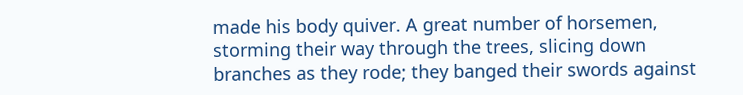made his body quiver. A great number of horsemen, storming their way through the trees, slicing down branches as they rode; they banged their swords against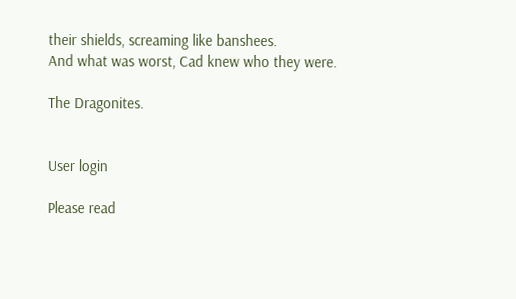their shields, screaming like banshees.
And what was worst, Cad knew who they were.

The Dragonites.


User login

Please read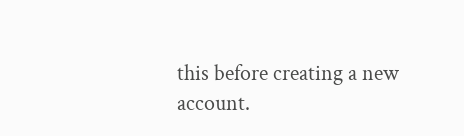this before creating a new account.